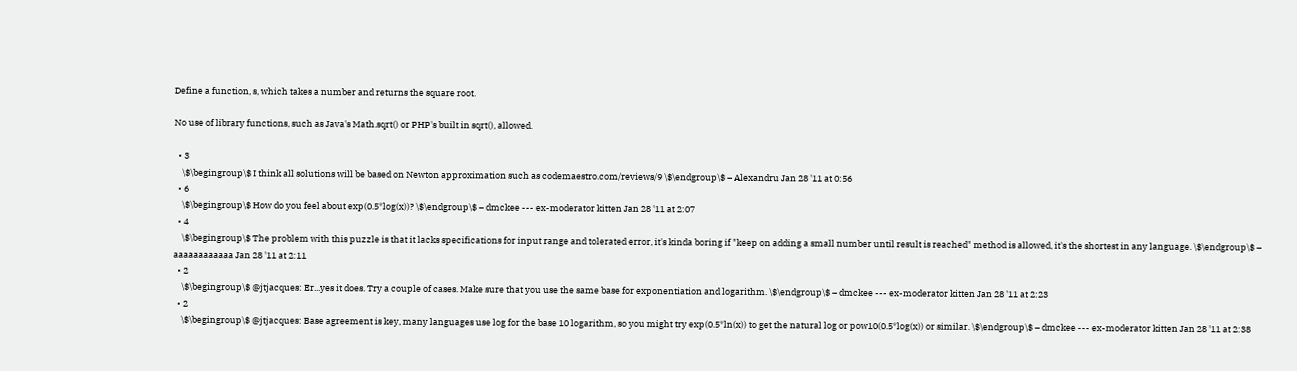Define a function, s, which takes a number and returns the square root.

No use of library functions, such as Java's Math.sqrt() or PHP's built in sqrt(), allowed.

  • 3
    \$\begingroup\$ I think all solutions will be based on Newton approximation such as codemaestro.com/reviews/9 \$\endgroup\$ – Alexandru Jan 28 '11 at 0:56
  • 6
    \$\begingroup\$ How do you feel about exp(0.5*log(x))? \$\endgroup\$ – dmckee --- ex-moderator kitten Jan 28 '11 at 2:07
  • 4
    \$\begingroup\$ The problem with this puzzle is that it lacks specifications for input range and tolerated error, it's kinda boring if "keep on adding a small number until result is reached" method is allowed, it's the shortest in any language. \$\endgroup\$ – aaaaaaaaaaaa Jan 28 '11 at 2:11
  • 2
    \$\begingroup\$ @jtjacques: Er...yes it does. Try a couple of cases. Make sure that you use the same base for exponentiation and logarithm. \$\endgroup\$ – dmckee --- ex-moderator kitten Jan 28 '11 at 2:23
  • 2
    \$\begingroup\$ @jtjacques: Base agreement is key, many languages use log for the base 10 logarithm, so you might try exp(0.5*ln(x)) to get the natural log or pow10(0.5*log(x)) or similar. \$\endgroup\$ – dmckee --- ex-moderator kitten Jan 28 '11 at 2:38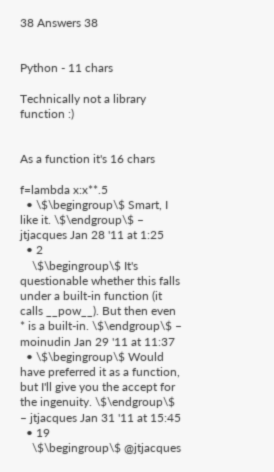38 Answers 38


Python - 11 chars

Technically not a library function :)


As a function it's 16 chars

f=lambda x:x**.5
  • \$\begingroup\$ Smart, I like it. \$\endgroup\$ – jtjacques Jan 28 '11 at 1:25
  • 2
    \$\begingroup\$ It's questionable whether this falls under a built-in function (it calls __pow__). But then even * is a built-in. \$\endgroup\$ – moinudin Jan 29 '11 at 11:37
  • \$\begingroup\$ Would have preferred it as a function, but I'll give you the accept for the ingenuity. \$\endgroup\$ – jtjacques Jan 31 '11 at 15:45
  • 19
    \$\begingroup\$ @jtjacques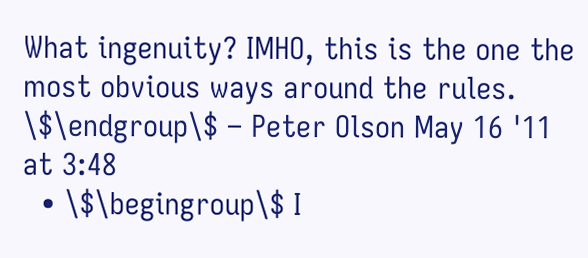What ingenuity? IMHO, this is the one the most obvious ways around the rules. \$\endgroup\$ – Peter Olson May 16 '11 at 3:48
  • \$\begingroup\$ I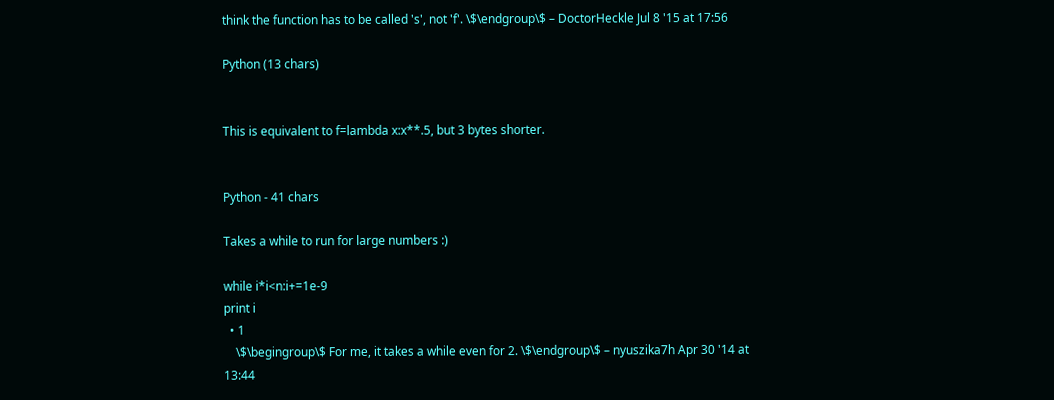think the function has to be called 's', not 'f'. \$\endgroup\$ – DoctorHeckle Jul 8 '15 at 17:56

Python (13 chars)


This is equivalent to f=lambda x:x**.5, but 3 bytes shorter.


Python - 41 chars

Takes a while to run for large numbers :)

while i*i<n:i+=1e-9
print i
  • 1
    \$\begingroup\$ For me, it takes a while even for 2. \$\endgroup\$ – nyuszika7h Apr 30 '14 at 13:44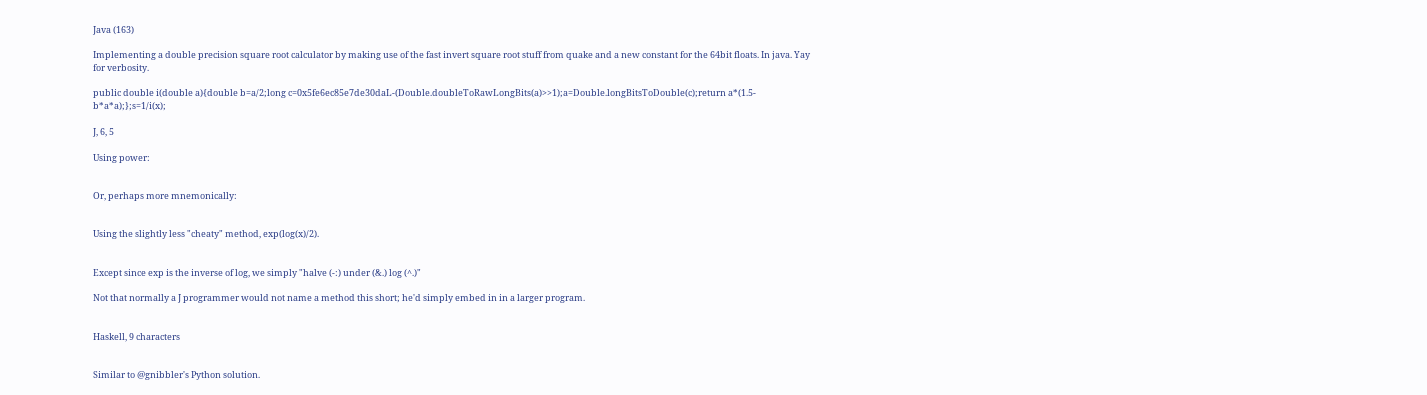Java (163)

Implementing a double precision square root calculator by making use of the fast invert square root stuff from quake and a new constant for the 64bit floats. In java. Yay for verbosity.

public double i(double a){double b=a/2;long c=0x5fe6ec85e7de30daL-(Double.doubleToRawLongBits(a)>>1);a=Double.longBitsToDouble(c);return a*(1.5-b*a*a);};s=1/i(x);

J, 6, 5

Using power:


Or, perhaps more mnemonically:


Using the slightly less "cheaty" method, exp(log(x)/2).


Except since exp is the inverse of log, we simply "halve (-:) under (&.) log (^.)"

Not that normally a J programmer would not name a method this short; he'd simply embed in in a larger program.


Haskell, 9 characters


Similar to @gnibbler's Python solution.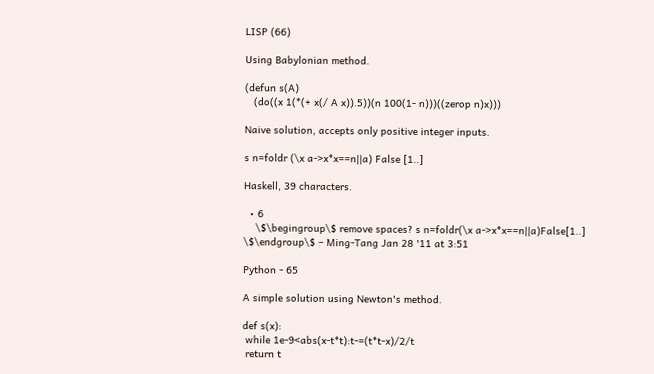LISP (66)

Using Babylonian method.

(defun s(A)
   (do((x 1(*(+ x(/ A x)).5))(n 100(1- n)))((zerop n)x)))

Naive solution, accepts only positive integer inputs.

s n=foldr (\x a->x*x==n||a) False [1..]

Haskell, 39 characters.

  • 6
    \$\begingroup\$ remove spaces? s n=foldr(\x a->x*x==n||a)False[1..] \$\endgroup\$ – Ming-Tang Jan 28 '11 at 3:51

Python - 65

A simple solution using Newton's method.

def s(x):
 while 1e-9<abs(x-t*t):t-=(t*t-x)/2/t
 return t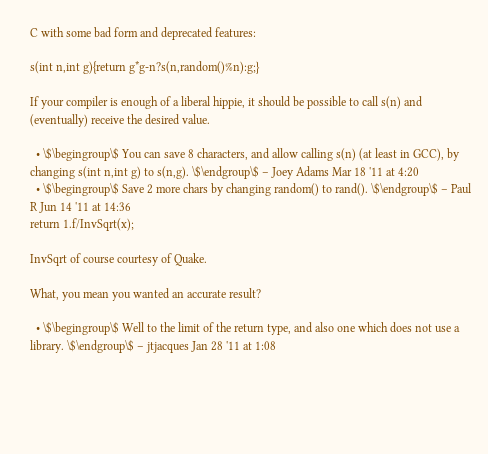C with some bad form and deprecated features:

s(int n,int g){return g*g-n?s(n,random()%n):g;}

If your compiler is enough of a liberal hippie, it should be possible to call s(n) and (eventually) receive the desired value.

  • \$\begingroup\$ You can save 8 characters, and allow calling s(n) (at least in GCC), by changing s(int n,int g) to s(n,g). \$\endgroup\$ – Joey Adams Mar 18 '11 at 4:20
  • \$\begingroup\$ Save 2 more chars by changing random() to rand(). \$\endgroup\$ – Paul R Jun 14 '11 at 14:36
return 1.f/InvSqrt(x);

InvSqrt of course courtesy of Quake.

What, you mean you wanted an accurate result?

  • \$\begingroup\$ Well to the limit of the return type, and also one which does not use a library. \$\endgroup\$ – jtjacques Jan 28 '11 at 1:08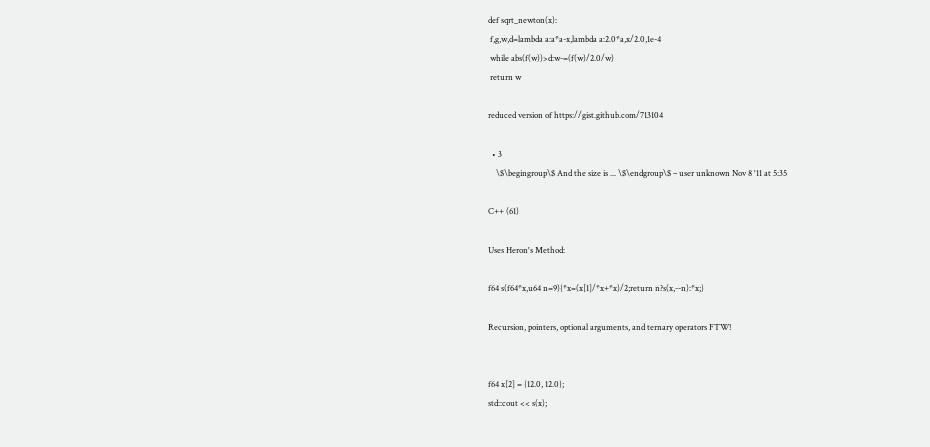def sqrt_newton(x):
 f,g,w,d=lambda a:a*a-x,lambda a:2.0*a,x/2.0,1e-4
 while abs(f(w))>d:w-=(f(w)/2.0/w)
 return w

reduced version of https://gist.github.com/713104

  • 3
    \$\begingroup\$ And the size is ... \$\endgroup\$ – user unknown Nov 8 '11 at 5:35

C++ (61)

Uses Heron's Method:

f64 s(f64*x,u64 n=9){*x=(x[1]/*x+*x)/2;return n?s(x,--n):*x;}

Recursion, pointers, optional arguments, and ternary operators FTW!


f64 x[2] = {12.0, 12.0};
std::cout << s(x);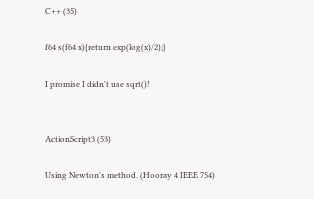C++ (35)

f64 s(f64 x){return exp(log(x)/2);}

I promise I didn't use sqrt()!


ActionScript3 (53)

Using Newton's method. (Hooray 4 IEEE 754)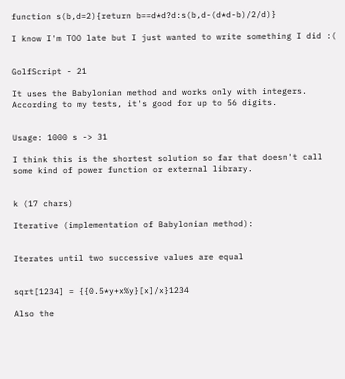function s(b,d=2){return b==d*d?d:s(b,d-(d*d-b)/2/d)}

I know I'm TOO late but I just wanted to write something I did :(


GolfScript - 21

It uses the Babylonian method and works only with integers. According to my tests, it's good for up to 56 digits.


Usage: 1000 s -> 31

I think this is the shortest solution so far that doesn't call some kind of power function or external library.


k (17 chars)

Iterative (implementation of Babylonian method):


Iterates until two successive values are equal


sqrt[1234] = {{0.5*y+x%y}[x]/x}1234

Also the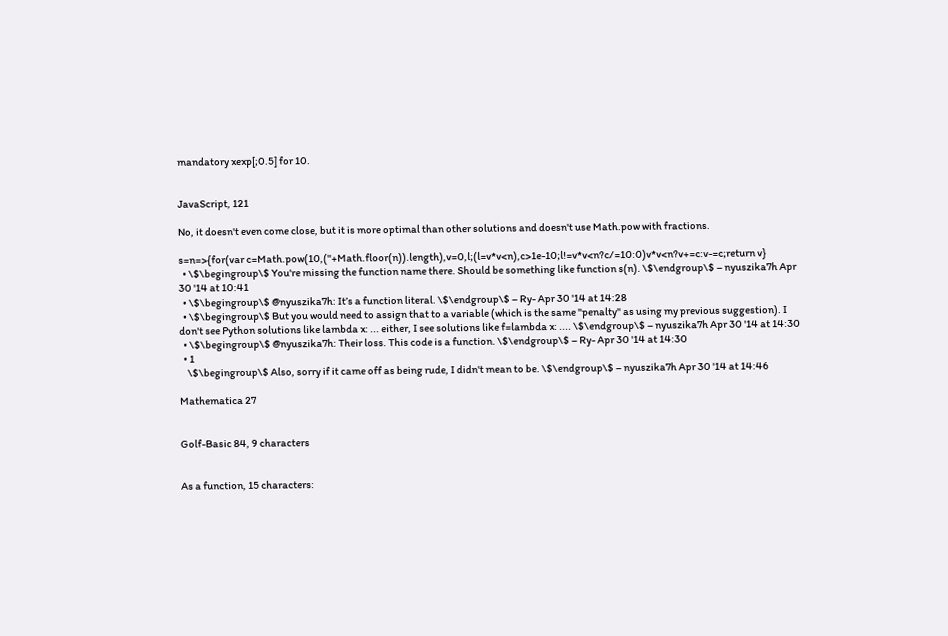mandatory xexp[;0.5] for 10.


JavaScript, 121

No, it doesn't even come close, but it is more optimal than other solutions and doesn't use Math.pow with fractions.

s=n=>{for(var c=Math.pow(10,(''+Math.floor(n)).length),v=0,l;(l=v*v<n),c>1e-10;l!=v*v<n?c/=10:0)v*v<n?v+=c:v-=c;return v}
  • \$\begingroup\$ You're missing the function name there. Should be something like function s(n). \$\endgroup\$ – nyuszika7h Apr 30 '14 at 10:41
  • \$\begingroup\$ @nyuszika7h: It’s a function literal. \$\endgroup\$ – Ry- Apr 30 '14 at 14:28
  • \$\begingroup\$ But you would need to assign that to a variable (which is the same "penalty" as using my previous suggestion). I don't see Python solutions like lambda x: ... either, I see solutions like f=lambda x: .... \$\endgroup\$ – nyuszika7h Apr 30 '14 at 14:30
  • \$\begingroup\$ @nyuszika7h: Their loss. This code is a function. \$\endgroup\$ – Ry- Apr 30 '14 at 14:30
  • 1
    \$\begingroup\$ Also, sorry if it came off as being rude, I didn't mean to be. \$\endgroup\$ – nyuszika7h Apr 30 '14 at 14:46

Mathematica 27


Golf-Basic 84, 9 characters


As a function, 15 characters: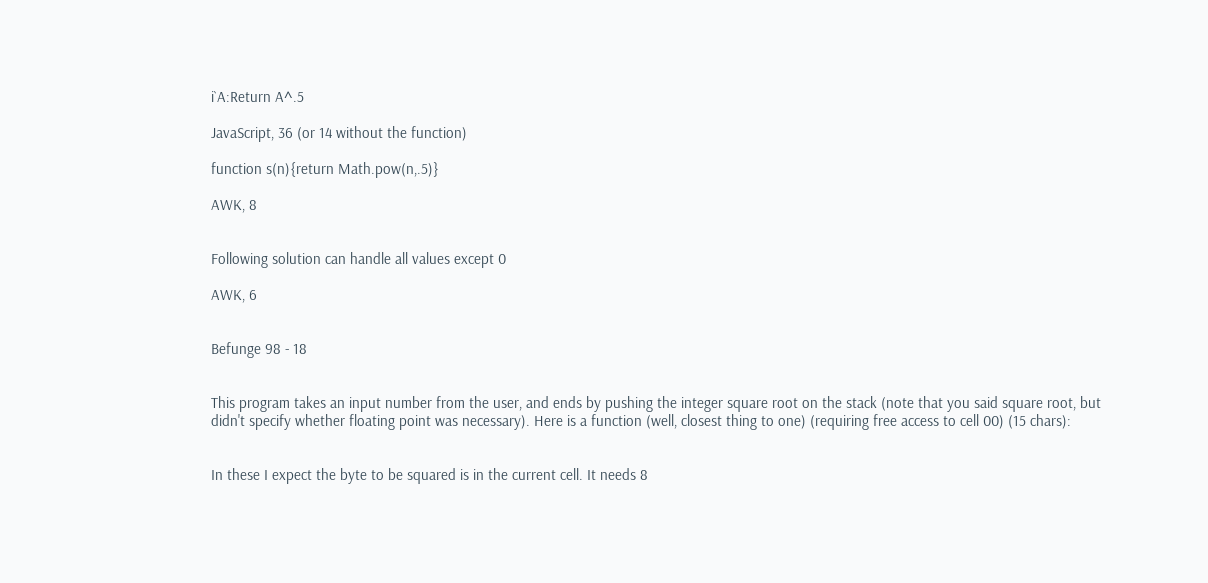i`A:Return A^.5

JavaScript, 36 (or 14 without the function)

function s(n){return Math.pow(n,.5)}

AWK, 8


Following solution can handle all values except 0

AWK, 6


Befunge 98 - 18


This program takes an input number from the user, and ends by pushing the integer square root on the stack (note that you said square root, but didn't specify whether floating point was necessary). Here is a function (well, closest thing to one) (requiring free access to cell 00) (15 chars):


In these I expect the byte to be squared is in the current cell. It needs 8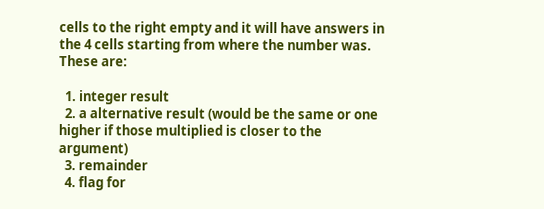cells to the right empty and it will have answers in the 4 cells starting from where the number was. These are:

  1. integer result
  2. a alternative result (would be the same or one higher if those multiplied is closer to the argument)
  3. remainder
  4. flag for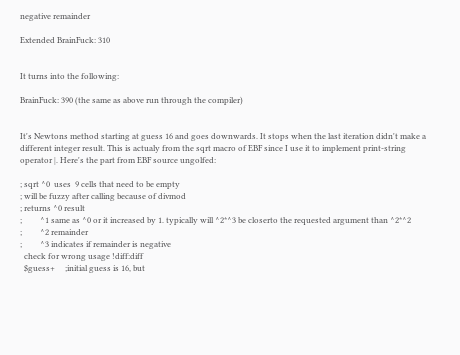negative remainder

Extended BrainFuck: 310


It turns into the following:

BrainFuck: 390 (the same as above run through the compiler)


It's Newtons method starting at guess 16 and goes downwards. It stops when the last iteration didn't make a different integer result. This is actualy from the sqrt macro of EBF since I use it to implement print-string operator |. Here's the part from EBF source ungolfed:

; sqrt ^0  uses  9 cells that need to be empty
; will be fuzzy after calling because of divmod
; returns ^0 result
;         ^1 same as ^0 or it increased by 1. typically will ^2*^3 be closerto the requested argument than ^2*^2
;         ^2 remainder
;         ^3 indicates if remainder is negative
  check for wrong usage !diff:diff
  $guess+     ;initial guess is 16, but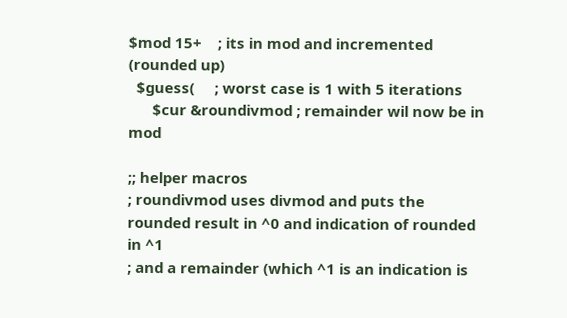$mod 15+    ; its in mod and incremented (rounded up)
  $guess(     ; worst case is 1 with 5 iterations
      $cur &roundivmod ; remainder wil now be in mod

;; helper macros
; roundivmod uses divmod and puts the rounded result in ^0 and indication of rounded in ^1
; and a remainder (which ^1 is an indication is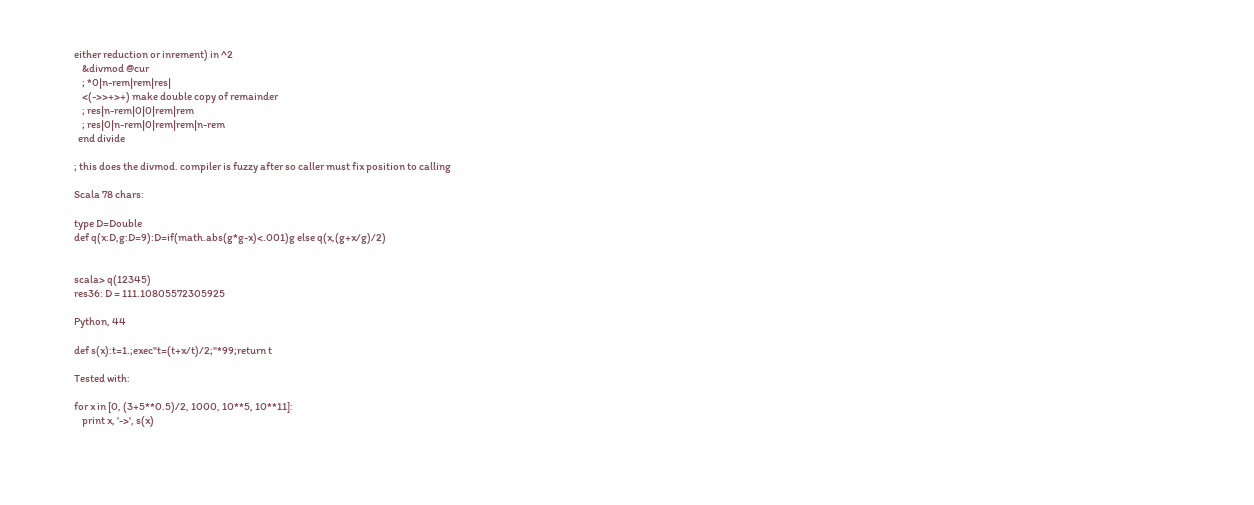either reduction or inrement) in ^2
    &divmod @cur
    ; *0|n-rem|rem|res|
    <(->>+>+) make double copy of remainder
    ; res|n-rem|0|0|rem|rem
    ; res|0|n-rem|0|rem|rem|n-rem
  end divide

; this does the divmod. compiler is fuzzy after so caller must fix position to calling

Scala 78 chars:

type D=Double
def q(x:D,g:D=9):D=if(math.abs(g*g-x)<.001)g else q(x,(g+x/g)/2)


scala> q(12345)
res36: D = 111.10805572305925

Python, 44

def s(x):t=1.;exec"t=(t+x/t)/2;"*99;return t

Tested with:

for x in [0, (3+5**0.5)/2, 1000, 10**5, 10**11]:
    print x, '->', s(x)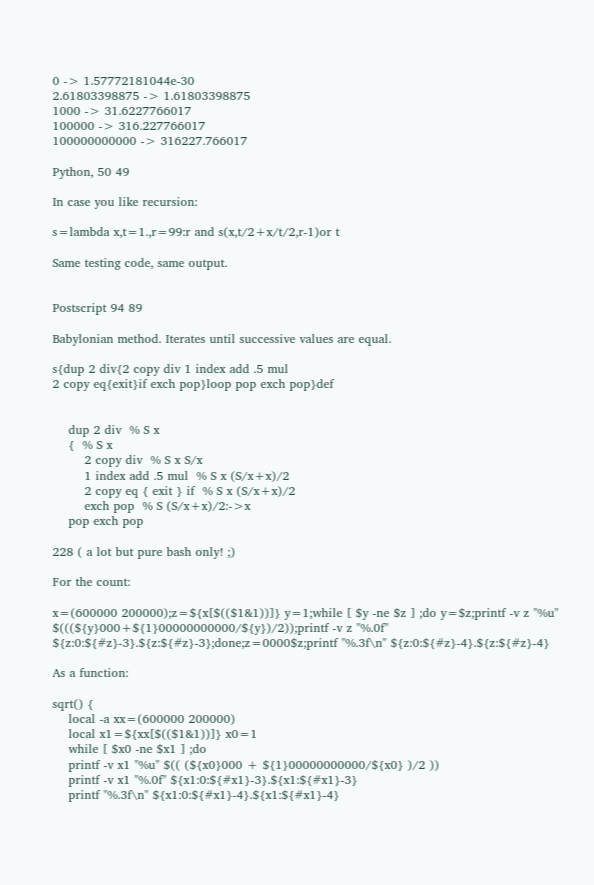0 -> 1.57772181044e-30
2.61803398875 -> 1.61803398875
1000 -> 31.6227766017
100000 -> 316.227766017
100000000000 -> 316227.766017

Python, 50 49

In case you like recursion:

s=lambda x,t=1.,r=99:r and s(x,t/2+x/t/2,r-1)or t

Same testing code, same output.


Postscript 94 89

Babylonian method. Iterates until successive values are equal.

s{dup 2 div{2 copy div 1 index add .5 mul
2 copy eq{exit}if exch pop}loop pop exch pop}def


    dup 2 div  % S x
    {  % S x
        2 copy div  % S x S/x
        1 index add .5 mul  % S x (S/x+x)/2
        2 copy eq { exit } if  % S x (S/x+x)/2
        exch pop  % S (S/x+x)/2:->x
    pop exch pop

228 ( a lot but pure bash only! ;)

For the count:

x=(600000 200000);z=${x[$(($1&1))]} y=1;while [ $y -ne $z ] ;do y=$z;printf -v z "%u" $(((${y}000+${1}00000000000/${y})/2));printf -v z "%.0f" ${z:0:${#z}-3}.${z:${#z}-3};done;z=0000$z;printf "%.3f\n" ${z:0:${#z}-4}.${z:${#z}-4}

As a function:

sqrt() {
    local -a xx=(600000 200000)
    local x1=${xx[$(($1&1))]} x0=1
    while [ $x0 -ne $x1 ] ;do
    printf -v x1 "%u" $(( (${x0}000 + ${1}00000000000/${x0} )/2 ))
    printf -v x1 "%.0f" ${x1:0:${#x1}-3}.${x1:${#x1}-3}
    printf "%.3f\n" ${x1:0:${#x1}-4}.${x1:${#x1}-4}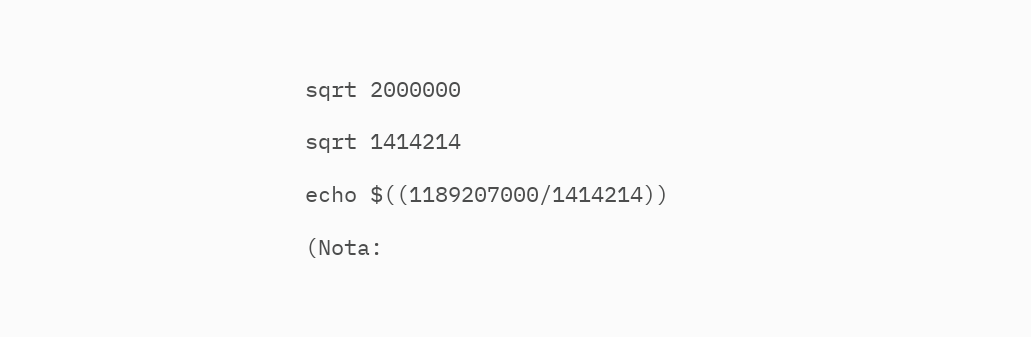sqrt 2000000

sqrt 1414214

echo $((1189207000/1414214))

(Nota: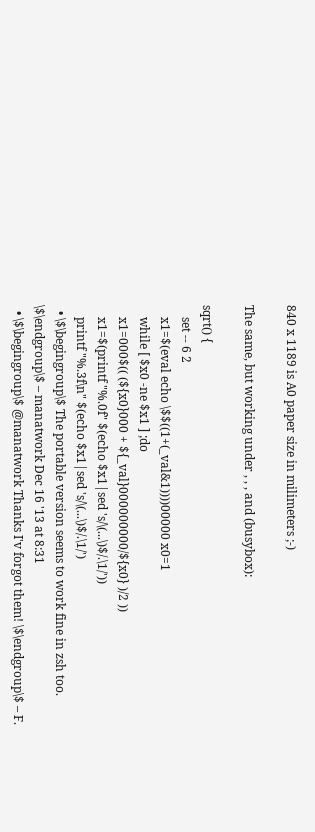840 x 1189 is A0 paper size in milimeters ;-)

The same, but working under , , , and (busybox):

sqrt() {
    set -- 6 2
    x1=$(eval echo \$$((1+(_val&1))))00000 x0=1
    while [ $x0 -ne $x1 ] ;do
    x1=000$(( (${x0}000 + ${_val}000000000/${x0} )/2 ))
    x1=$(printf "%.0f" $(echo $x1|sed 's/\(...\)$/.\1/'))
    printf "%.3f\n" $(echo $x1|sed 's/\(...\)$/.\1/')
  • \$\begingroup\$ The portable version seems to work fine in zsh too. \$\endgroup\$ – manatwork Dec 16 '13 at 8:31
  • \$\begingroup\$ @manatwork Thanks I'v forgot them! \$\endgroup\$ – F.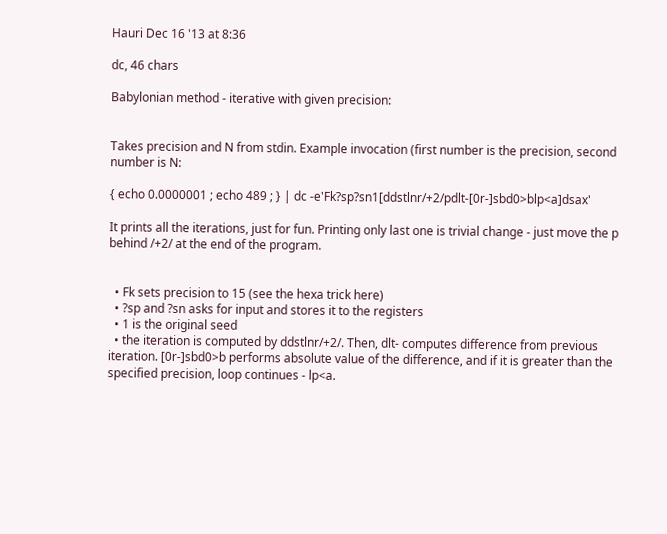Hauri Dec 16 '13 at 8:36

dc, 46 chars

Babylonian method - iterative with given precision:


Takes precision and N from stdin. Example invocation (first number is the precision, second number is N:

{ echo 0.0000001 ; echo 489 ; } | dc -e'Fk?sp?sn1[ddstlnr/+2/pdlt-[0r-]sbd0>blp<a]dsax'

It prints all the iterations, just for fun. Printing only last one is trivial change - just move the p behind /+2/ at the end of the program.


  • Fk sets precision to 15 (see the hexa trick here)
  • ?sp and ?sn asks for input and stores it to the registers
  • 1 is the original seed
  • the iteration is computed by ddstlnr/+2/. Then, dlt- computes difference from previous iteration. [0r-]sbd0>b performs absolute value of the difference, and if it is greater than the specified precision, loop continues - lp<a.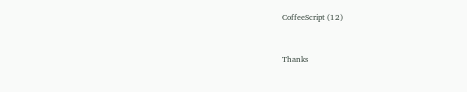CoffeeScript (12)


Thanks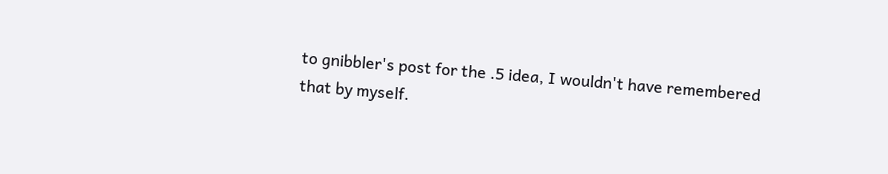to gnibbler's post for the .5 idea, I wouldn't have remembered that by myself.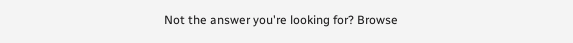Not the answer you're looking for? Browse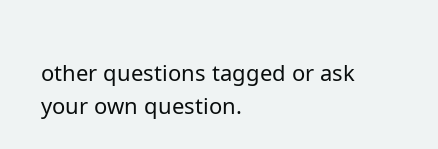other questions tagged or ask your own question.